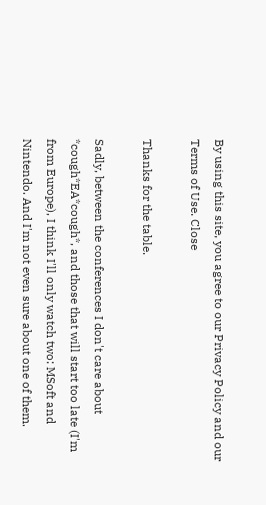By using this site, you agree to our Privacy Policy and our Terms of Use. Close

Thanks for the table.

Sadly, between the conferences I don't care about *cough*EA*cough*, and those that will start too late (I'm from Europe), I think I'll only watch two: MSoft and Nintendo. And I'm not even sure about one of them.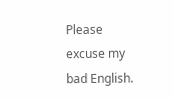Please excuse my bad English.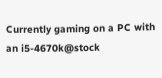Currently gaming on a PC with an i5-4670k@stock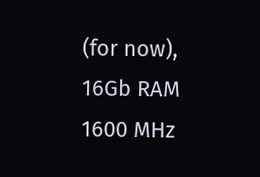(for now), 16Gb RAM 1600 MHz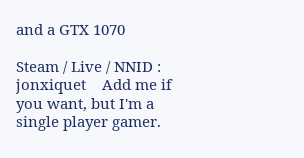and a GTX 1070

Steam / Live / NNID : jonxiquet    Add me if you want, but I'm a single player gamer.